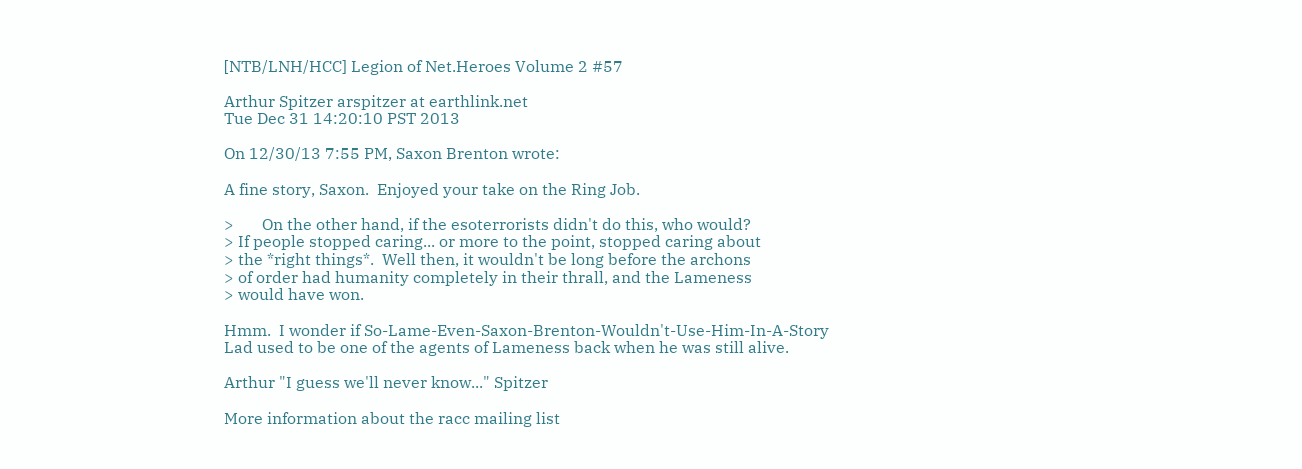[NTB/LNH/HCC] Legion of Net.Heroes Volume 2 #57

Arthur Spitzer arspitzer at earthlink.net
Tue Dec 31 14:20:10 PST 2013

On 12/30/13 7:55 PM, Saxon Brenton wrote:

A fine story, Saxon.  Enjoyed your take on the Ring Job.

>       On the other hand, if the esoterrorists didn't do this, who would?
> If people stopped caring... or more to the point, stopped caring about
> the *right things*.  Well then, it wouldn't be long before the archons
> of order had humanity completely in their thrall, and the Lameness
> would have won.

Hmm.  I wonder if So-Lame-Even-Saxon-Brenton-Wouldn't-Use-Him-In-A-Story
Lad used to be one of the agents of Lameness back when he was still alive.

Arthur "I guess we'll never know..." Spitzer

More information about the racc mailing list